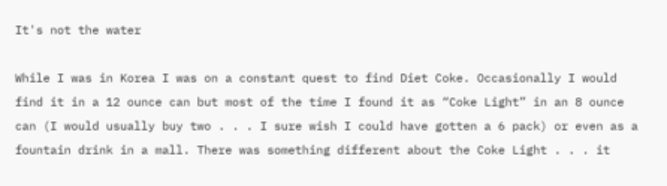It's not the water

While I was in Korea I was on a constant quest to find Diet Coke. Occasionally I would find it in a 12 ounce can but most of the time I found it as “Coke Light” in an 8 ounce can (I would usually buy two . . . I sure wish I could have gotten a 6 pack) or even as a fountain drink in a mall. There was something different about the Coke Light . . . it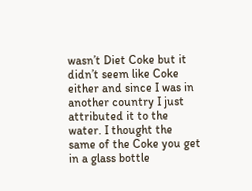wasn’t Diet Coke but it didn’t seem like Coke either and since I was in another country I just attributed it to the water. I thought the same of the Coke you get in a glass bottle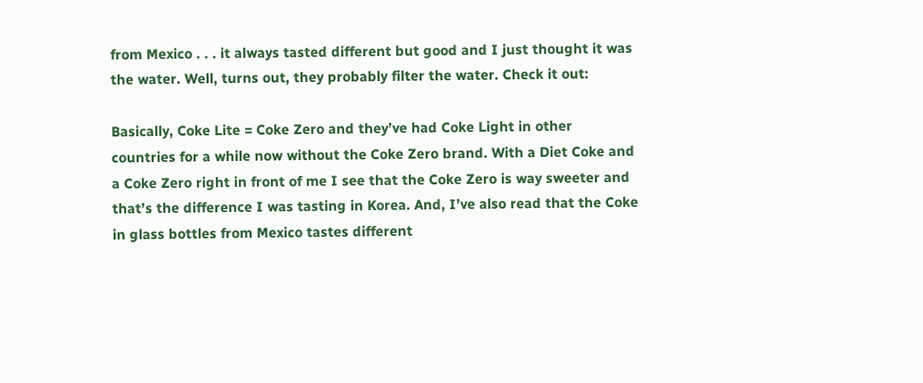from Mexico . . . it always tasted different but good and I just thought it was the water. Well, turns out, they probably filter the water. Check it out:

Basically, Coke Lite = Coke Zero and they’ve had Coke Light in other countries for a while now without the Coke Zero brand. With a Diet Coke and a Coke Zero right in front of me I see that the Coke Zero is way sweeter and that’s the difference I was tasting in Korea. And, I’ve also read that the Coke in glass bottles from Mexico tastes different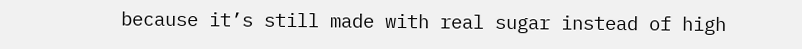because it’s still made with real sugar instead of high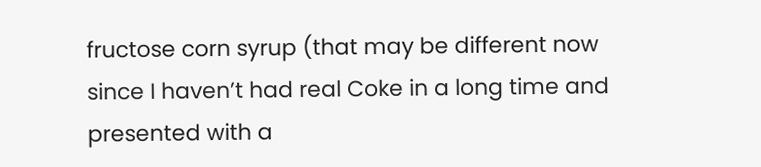fructose corn syrup (that may be different now since I haven’t had real Coke in a long time and presented with a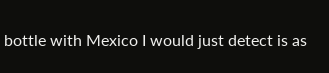bottle with Mexico I would just detect is as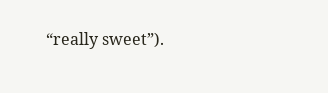“really sweet”).